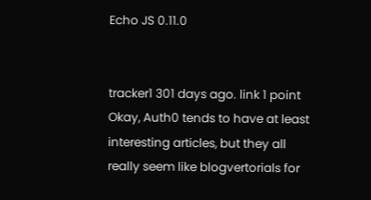Echo JS 0.11.0


tracker1 301 days ago. link 1 point
Okay, Auth0 tends to have at least interesting articles, but they all really seem like blogvertorials for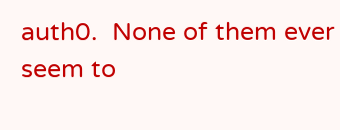auth0.  None of them ever seem to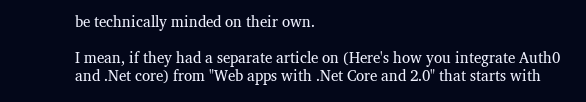be technically minded on their own.

I mean, if they had a separate article on (Here's how you integrate Auth0 and .Net core) from "Web apps with .Net Core and 2.0" that starts with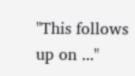"This follows up on ..."